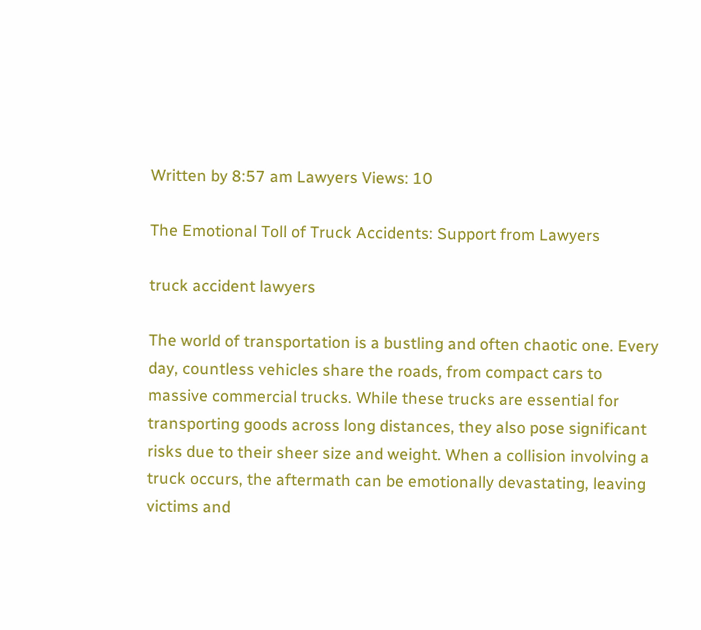Written by 8:57 am Lawyers Views: 10

The Emotional Toll of Truck Accidents: Support from Lawyers

truck accident lawyers

The world of transportation is a bustling and often chaotic one. Every day, countless vehicles share the roads, from compact cars to massive commercial trucks. While these trucks are essential for transporting goods across long distances, they also pose significant risks due to their sheer size and weight. When a collision involving a truck occurs, the aftermath can be emotionally devastating, leaving victims and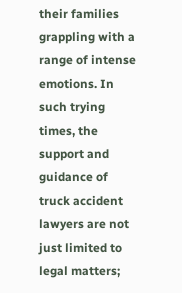their families grappling with a range of intense emotions. In such trying times, the support and guidance of truck accident lawyers are not just limited to legal matters;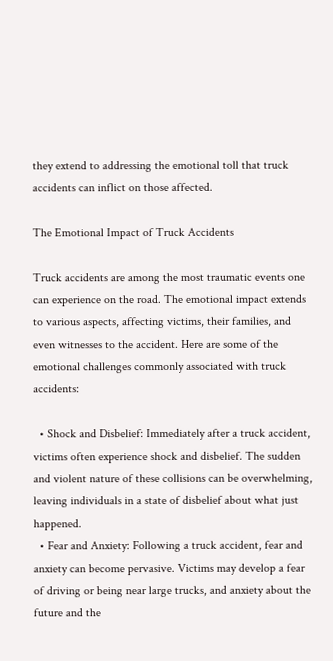they extend to addressing the emotional toll that truck accidents can inflict on those affected.

The Emotional Impact of Truck Accidents

Truck accidents are among the most traumatic events one can experience on the road. The emotional impact extends to various aspects, affecting victims, their families, and even witnesses to the accident. Here are some of the emotional challenges commonly associated with truck accidents:

  • Shock and Disbelief: Immediately after a truck accident, victims often experience shock and disbelief. The sudden and violent nature of these collisions can be overwhelming, leaving individuals in a state of disbelief about what just happened.
  • Fear and Anxiety: Following a truck accident, fear and anxiety can become pervasive. Victims may develop a fear of driving or being near large trucks, and anxiety about the future and the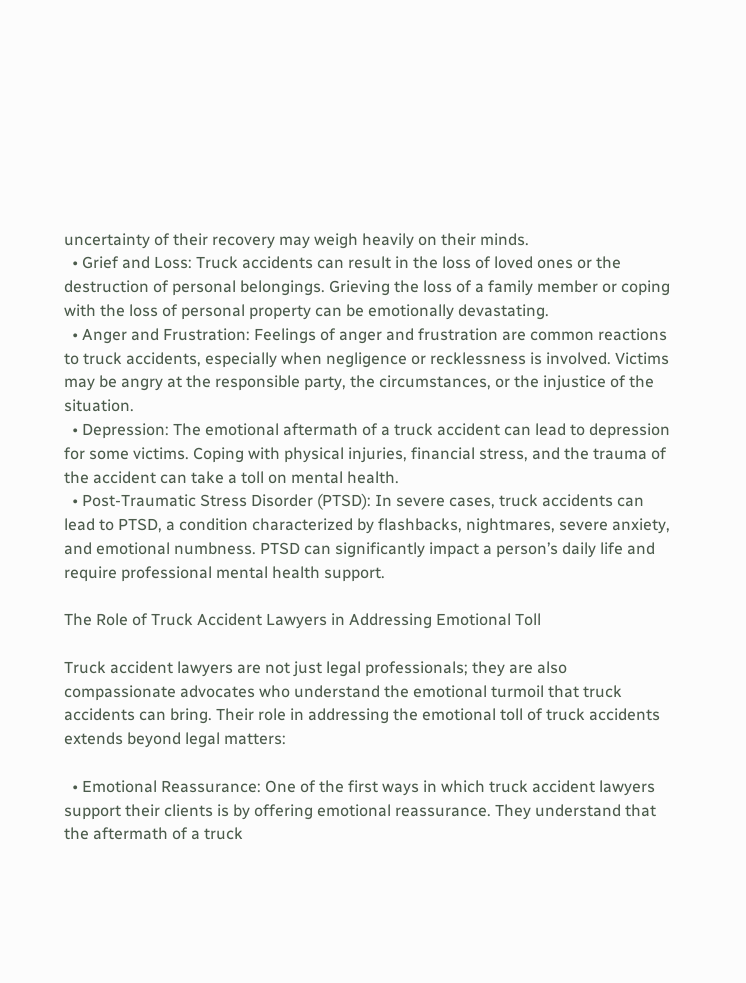uncertainty of their recovery may weigh heavily on their minds.
  • Grief and Loss: Truck accidents can result in the loss of loved ones or the destruction of personal belongings. Grieving the loss of a family member or coping with the loss of personal property can be emotionally devastating.
  • Anger and Frustration: Feelings of anger and frustration are common reactions to truck accidents, especially when negligence or recklessness is involved. Victims may be angry at the responsible party, the circumstances, or the injustice of the situation.
  • Depression: The emotional aftermath of a truck accident can lead to depression for some victims. Coping with physical injuries, financial stress, and the trauma of the accident can take a toll on mental health.
  • Post-Traumatic Stress Disorder (PTSD): In severe cases, truck accidents can lead to PTSD, a condition characterized by flashbacks, nightmares, severe anxiety, and emotional numbness. PTSD can significantly impact a person’s daily life and require professional mental health support.

The Role of Truck Accident Lawyers in Addressing Emotional Toll

Truck accident lawyers are not just legal professionals; they are also compassionate advocates who understand the emotional turmoil that truck accidents can bring. Their role in addressing the emotional toll of truck accidents extends beyond legal matters:

  • Emotional Reassurance: One of the first ways in which truck accident lawyers support their clients is by offering emotional reassurance. They understand that the aftermath of a truck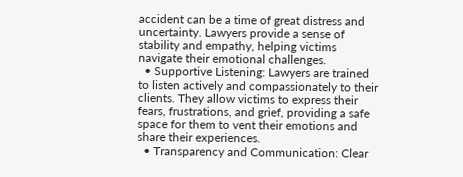accident can be a time of great distress and uncertainty. Lawyers provide a sense of stability and empathy, helping victims navigate their emotional challenges.
  • Supportive Listening: Lawyers are trained to listen actively and compassionately to their clients. They allow victims to express their fears, frustrations, and grief, providing a safe space for them to vent their emotions and share their experiences.
  • Transparency and Communication: Clear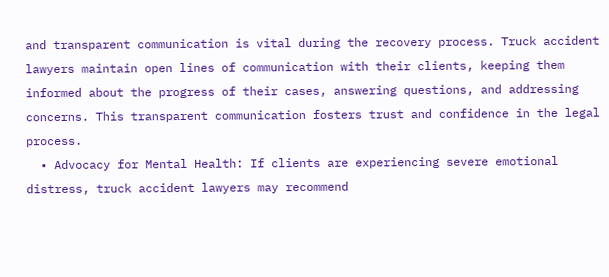and transparent communication is vital during the recovery process. Truck accident lawyers maintain open lines of communication with their clients, keeping them informed about the progress of their cases, answering questions, and addressing concerns. This transparent communication fosters trust and confidence in the legal process.
  • Advocacy for Mental Health: If clients are experiencing severe emotional distress, truck accident lawyers may recommend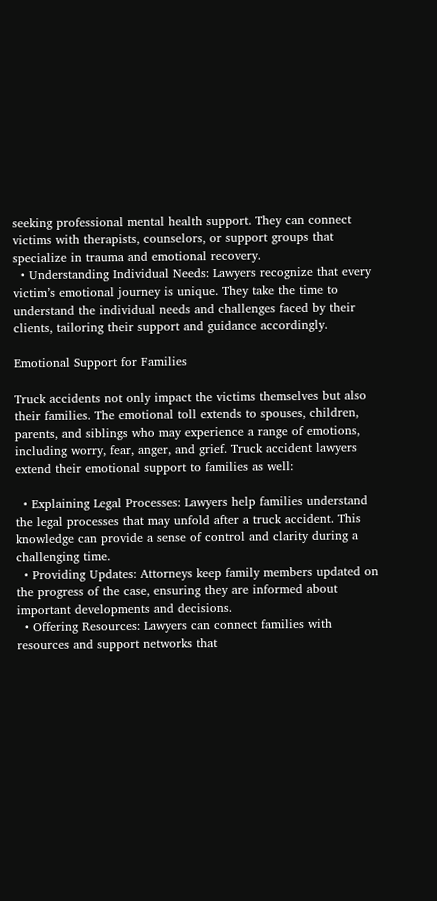seeking professional mental health support. They can connect victims with therapists, counselors, or support groups that specialize in trauma and emotional recovery.
  • Understanding Individual Needs: Lawyers recognize that every victim’s emotional journey is unique. They take the time to understand the individual needs and challenges faced by their clients, tailoring their support and guidance accordingly.

Emotional Support for Families

Truck accidents not only impact the victims themselves but also their families. The emotional toll extends to spouses, children, parents, and siblings who may experience a range of emotions, including worry, fear, anger, and grief. Truck accident lawyers extend their emotional support to families as well:

  • Explaining Legal Processes: Lawyers help families understand the legal processes that may unfold after a truck accident. This knowledge can provide a sense of control and clarity during a challenging time.
  • Providing Updates: Attorneys keep family members updated on the progress of the case, ensuring they are informed about important developments and decisions.
  • Offering Resources: Lawyers can connect families with resources and support networks that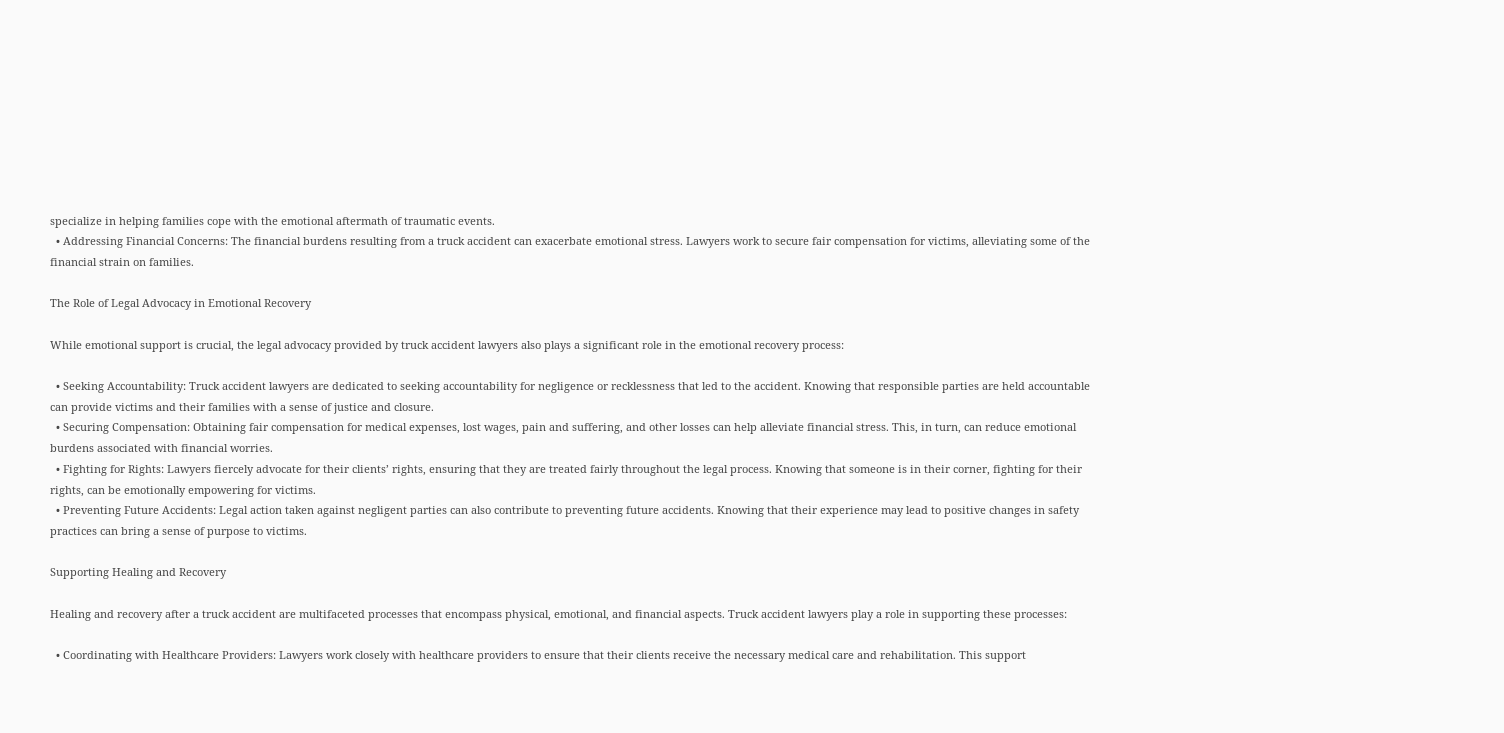specialize in helping families cope with the emotional aftermath of traumatic events.
  • Addressing Financial Concerns: The financial burdens resulting from a truck accident can exacerbate emotional stress. Lawyers work to secure fair compensation for victims, alleviating some of the financial strain on families.

The Role of Legal Advocacy in Emotional Recovery

While emotional support is crucial, the legal advocacy provided by truck accident lawyers also plays a significant role in the emotional recovery process:

  • Seeking Accountability: Truck accident lawyers are dedicated to seeking accountability for negligence or recklessness that led to the accident. Knowing that responsible parties are held accountable can provide victims and their families with a sense of justice and closure.
  • Securing Compensation: Obtaining fair compensation for medical expenses, lost wages, pain and suffering, and other losses can help alleviate financial stress. This, in turn, can reduce emotional burdens associated with financial worries.
  • Fighting for Rights: Lawyers fiercely advocate for their clients’ rights, ensuring that they are treated fairly throughout the legal process. Knowing that someone is in their corner, fighting for their rights, can be emotionally empowering for victims.
  • Preventing Future Accidents: Legal action taken against negligent parties can also contribute to preventing future accidents. Knowing that their experience may lead to positive changes in safety practices can bring a sense of purpose to victims.

Supporting Healing and Recovery

Healing and recovery after a truck accident are multifaceted processes that encompass physical, emotional, and financial aspects. Truck accident lawyers play a role in supporting these processes:

  • Coordinating with Healthcare Providers: Lawyers work closely with healthcare providers to ensure that their clients receive the necessary medical care and rehabilitation. This support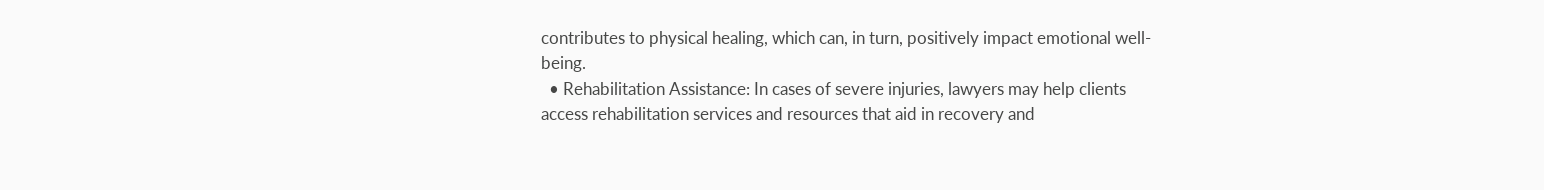contributes to physical healing, which can, in turn, positively impact emotional well-being.
  • Rehabilitation Assistance: In cases of severe injuries, lawyers may help clients access rehabilitation services and resources that aid in recovery and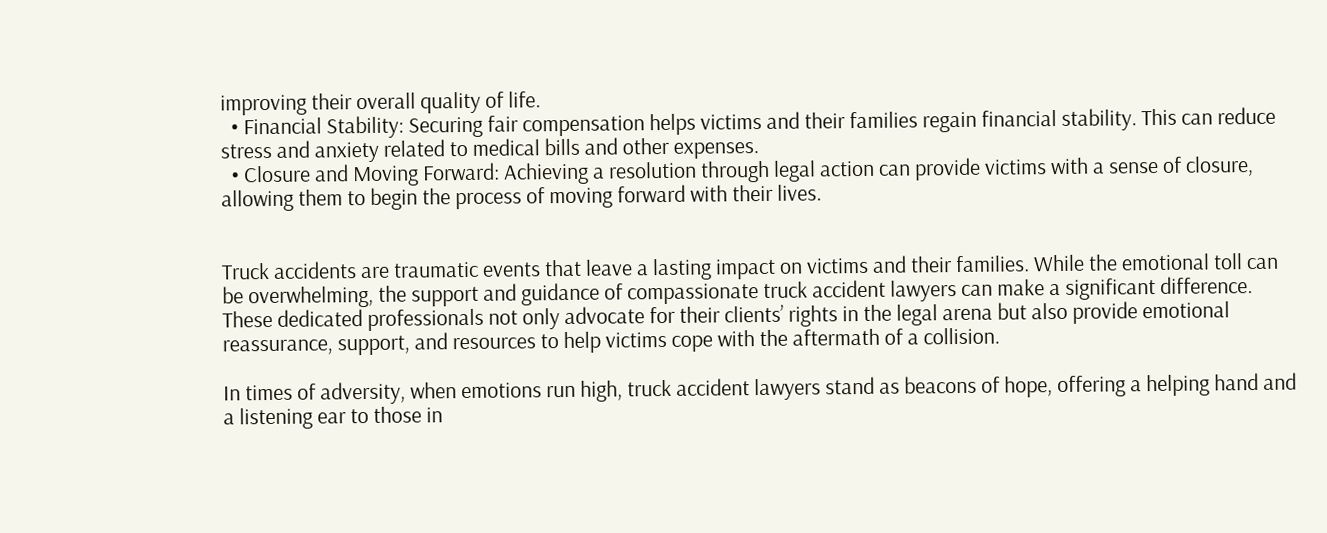improving their overall quality of life.
  • Financial Stability: Securing fair compensation helps victims and their families regain financial stability. This can reduce stress and anxiety related to medical bills and other expenses.
  • Closure and Moving Forward: Achieving a resolution through legal action can provide victims with a sense of closure, allowing them to begin the process of moving forward with their lives.


Truck accidents are traumatic events that leave a lasting impact on victims and their families. While the emotional toll can be overwhelming, the support and guidance of compassionate truck accident lawyers can make a significant difference. These dedicated professionals not only advocate for their clients’ rights in the legal arena but also provide emotional reassurance, support, and resources to help victims cope with the aftermath of a collision.

In times of adversity, when emotions run high, truck accident lawyers stand as beacons of hope, offering a helping hand and a listening ear to those in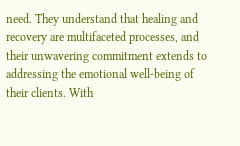need. They understand that healing and recovery are multifaceted processes, and their unwavering commitment extends to addressing the emotional well-being of their clients. With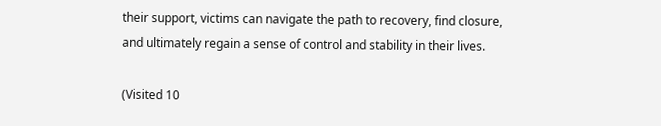their support, victims can navigate the path to recovery, find closure, and ultimately regain a sense of control and stability in their lives.

(Visited 10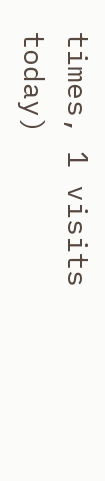times, 1 visits today)